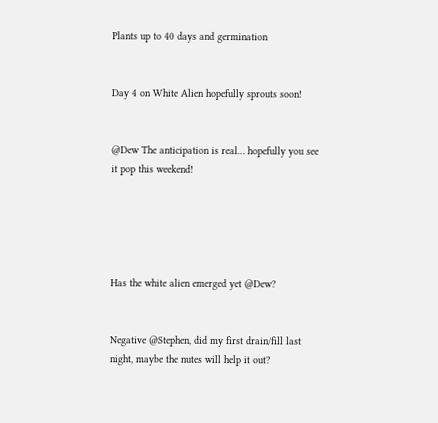Plants up to 40 days and germination


Day 4 on White Alien hopefully sprouts soon!


@Dew The anticipation is real… hopefully you see it pop this weekend!





Has the white alien emerged yet @Dew?


Negative @Stephen, did my first drain/fill last night, maybe the nutes will help it out?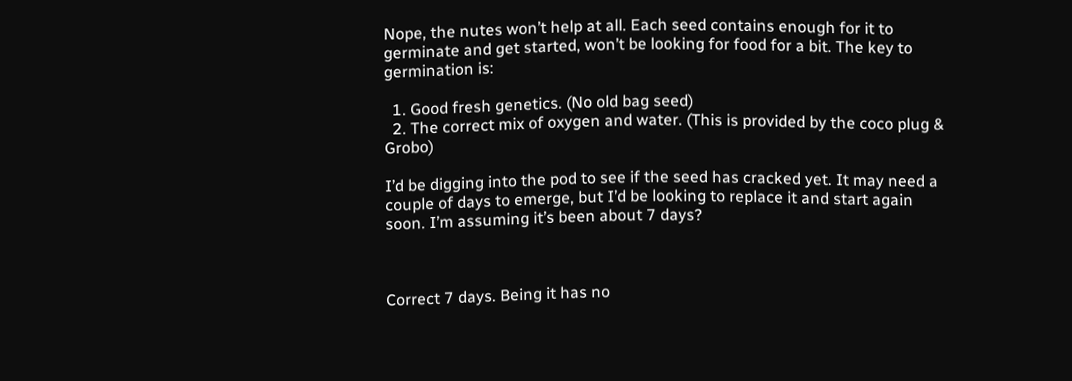Nope, the nutes won’t help at all. Each seed contains enough for it to germinate and get started, won’t be looking for food for a bit. The key to germination is:

  1. Good fresh genetics. (No old bag seed)
  2. The correct mix of oxygen and water. (This is provided by the coco plug & Grobo)

I’d be digging into the pod to see if the seed has cracked yet. It may need a couple of days to emerge, but I’d be looking to replace it and start again soon. I’m assuming it’s been about 7 days?



Correct 7 days. Being it has no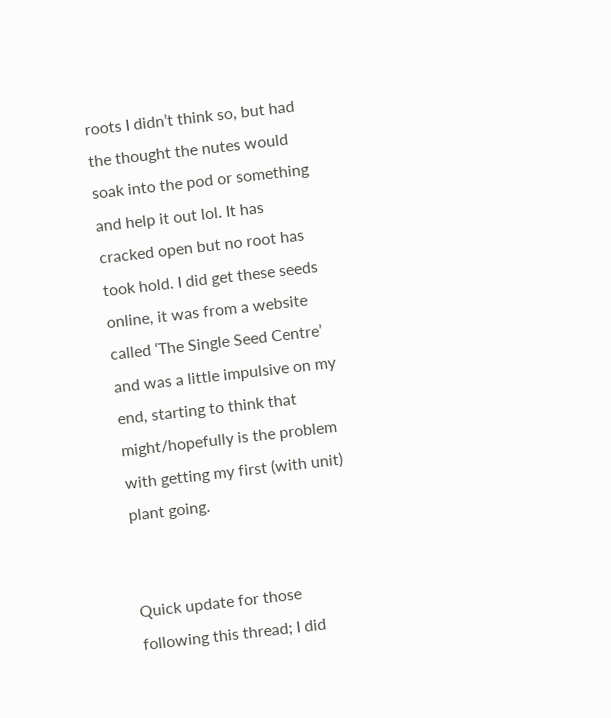roots I didn’t think so, but had the thought the nutes would soak into the pod or something and help it out lol. It has cracked open but no root has took hold. I did get these seeds online, it was from a website called ‘The Single Seed Centre’ and was a little impulsive on my end, starting to think that might/hopefully is the problem with getting my first (with unit) plant going.


Quick update for those following this thread; I did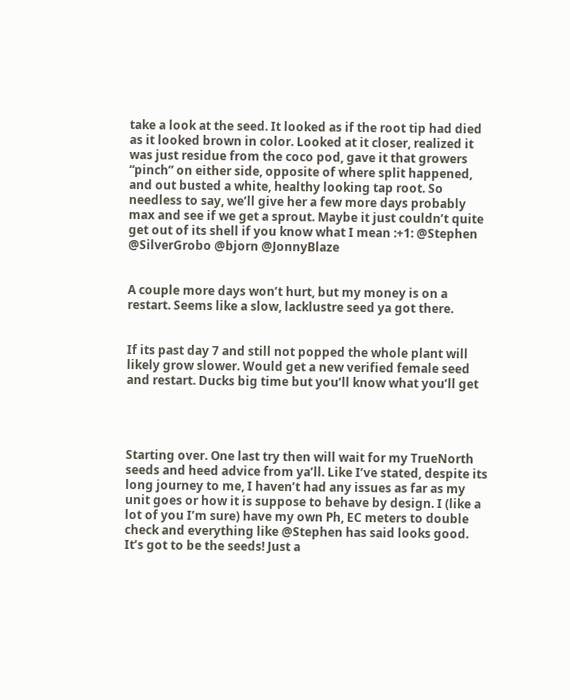take a look at the seed. It looked as if the root tip had died as it looked brown in color. Looked at it closer, realized it was just residue from the coco pod, gave it that growers “pinch” on either side, opposite of where split happened, and out busted a white, healthy looking tap root. So needless to say, we’ll give her a few more days probably max and see if we get a sprout. Maybe it just couldn’t quite get out of its shell if you know what I mean :+1: @Stephen @SilverGrobo @bjorn @JonnyBlaze


A couple more days won’t hurt, but my money is on a restart. Seems like a slow, lacklustre seed ya got there.


If its past day 7 and still not popped the whole plant will likely grow slower. Would get a new verified female seed and restart. Ducks big time but you’ll know what you’ll get




Starting over. One last try then will wait for my TrueNorth seeds and heed advice from ya’ll. Like I’ve stated, despite its long journey to me, I haven’t had any issues as far as my unit goes or how it is suppose to behave by design. I (like a lot of you I’m sure) have my own Ph, EC meters to double check and everything like @Stephen has said looks good. It’s got to be the seeds! Just a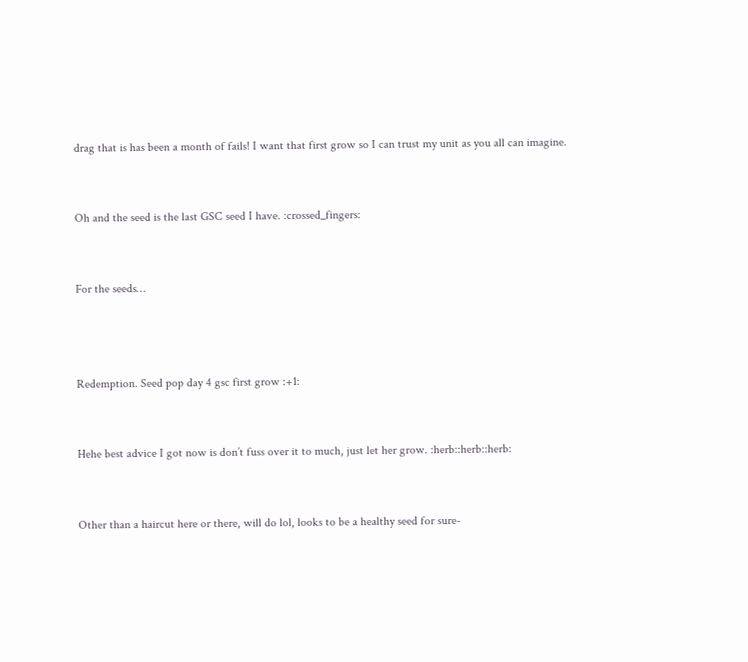drag that is has been a month of fails! I want that first grow so I can trust my unit as you all can imagine.


Oh and the seed is the last GSC seed I have. :crossed_fingers:


For the seeds…



Redemption. Seed pop day 4 gsc first grow :+1:


Hehe best advice I got now is don’t fuss over it to much, just let her grow. :herb::herb::herb:


Other than a haircut here or there, will do lol, looks to be a healthy seed for sure-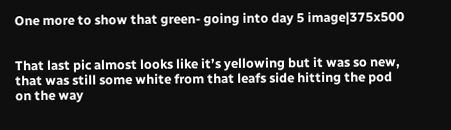One more to show that green- going into day 5 image|375x500


That last pic almost looks like it’s yellowing but it was so new, that was still some white from that leafs side hitting the pod on the way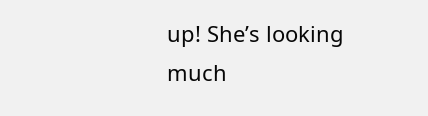up! She’s looking much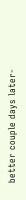better couple days later-